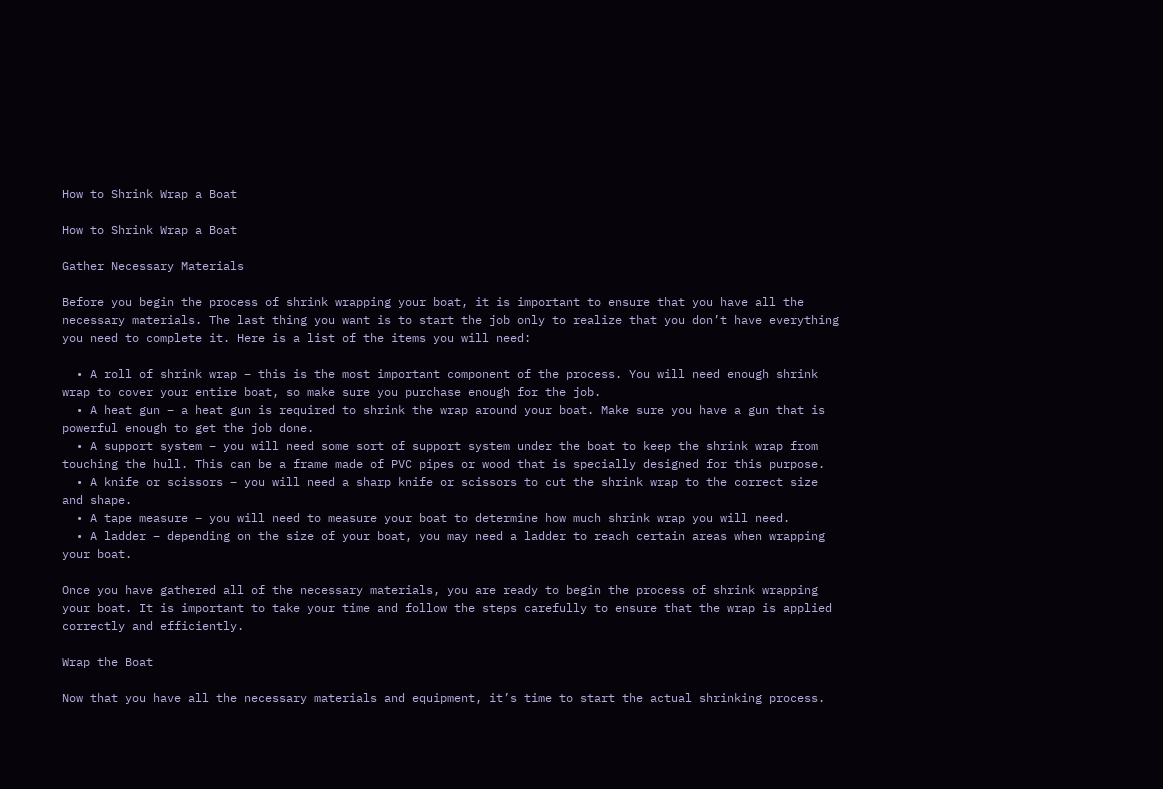How to Shrink Wrap a Boat

How to Shrink Wrap a Boat

Gather Necessary Materials

Before you begin the process of shrink wrapping your boat, it is important to ensure that you have all the necessary materials. The last thing you want is to start the job only to realize that you don’t have everything you need to complete it. Here is a list of the items you will need:

  • A roll of shrink wrap – this is the most important component of the process. You will need enough shrink wrap to cover your entire boat, so make sure you purchase enough for the job.
  • A heat gun – a heat gun is required to shrink the wrap around your boat. Make sure you have a gun that is powerful enough to get the job done.
  • A support system – you will need some sort of support system under the boat to keep the shrink wrap from touching the hull. This can be a frame made of PVC pipes or wood that is specially designed for this purpose.
  • A knife or scissors – you will need a sharp knife or scissors to cut the shrink wrap to the correct size and shape.
  • A tape measure – you will need to measure your boat to determine how much shrink wrap you will need.
  • A ladder – depending on the size of your boat, you may need a ladder to reach certain areas when wrapping your boat.

Once you have gathered all of the necessary materials, you are ready to begin the process of shrink wrapping your boat. It is important to take your time and follow the steps carefully to ensure that the wrap is applied correctly and efficiently.

Wrap the Boat

Now that you have all the necessary materials and equipment, it’s time to start the actual shrinking process.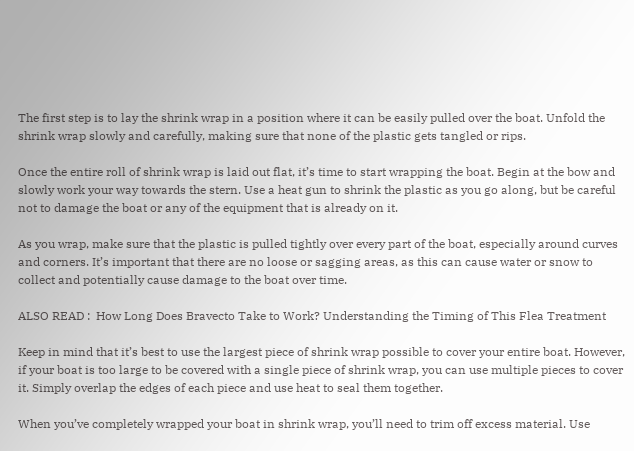The first step is to lay the shrink wrap in a position where it can be easily pulled over the boat. Unfold the shrink wrap slowly and carefully, making sure that none of the plastic gets tangled or rips.

Once the entire roll of shrink wrap is laid out flat, it’s time to start wrapping the boat. Begin at the bow and slowly work your way towards the stern. Use a heat gun to shrink the plastic as you go along, but be careful not to damage the boat or any of the equipment that is already on it.

As you wrap, make sure that the plastic is pulled tightly over every part of the boat, especially around curves and corners. It’s important that there are no loose or sagging areas, as this can cause water or snow to collect and potentially cause damage to the boat over time.

ALSO READ :  How Long Does Bravecto Take to Work? Understanding the Timing of This Flea Treatment

Keep in mind that it’s best to use the largest piece of shrink wrap possible to cover your entire boat. However, if your boat is too large to be covered with a single piece of shrink wrap, you can use multiple pieces to cover it. Simply overlap the edges of each piece and use heat to seal them together.

When you’ve completely wrapped your boat in shrink wrap, you’ll need to trim off excess material. Use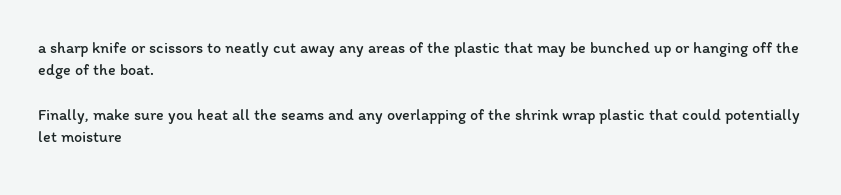a sharp knife or scissors to neatly cut away any areas of the plastic that may be bunched up or hanging off the edge of the boat.

Finally, make sure you heat all the seams and any overlapping of the shrink wrap plastic that could potentially let moisture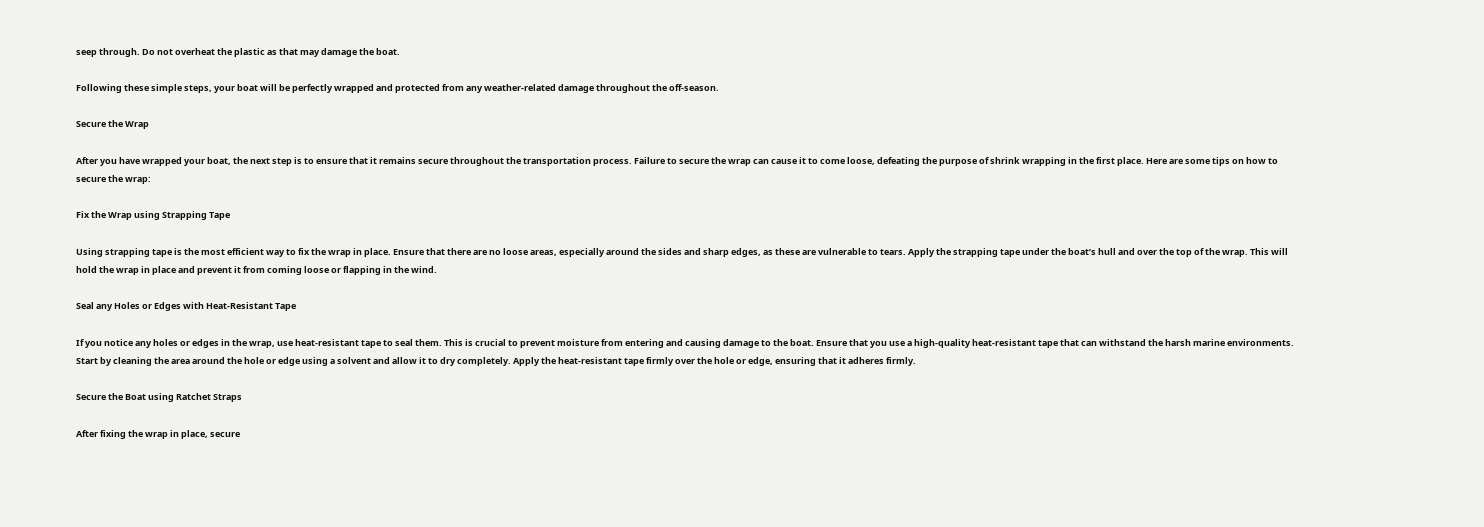seep through. Do not overheat the plastic as that may damage the boat.

Following these simple steps, your boat will be perfectly wrapped and protected from any weather-related damage throughout the off-season.

Secure the Wrap

After you have wrapped your boat, the next step is to ensure that it remains secure throughout the transportation process. Failure to secure the wrap can cause it to come loose, defeating the purpose of shrink wrapping in the first place. Here are some tips on how to secure the wrap:

Fix the Wrap using Strapping Tape

Using strapping tape is the most efficient way to fix the wrap in place. Ensure that there are no loose areas, especially around the sides and sharp edges, as these are vulnerable to tears. Apply the strapping tape under the boat’s hull and over the top of the wrap. This will hold the wrap in place and prevent it from coming loose or flapping in the wind.

Seal any Holes or Edges with Heat-Resistant Tape

If you notice any holes or edges in the wrap, use heat-resistant tape to seal them. This is crucial to prevent moisture from entering and causing damage to the boat. Ensure that you use a high-quality heat-resistant tape that can withstand the harsh marine environments. Start by cleaning the area around the hole or edge using a solvent and allow it to dry completely. Apply the heat-resistant tape firmly over the hole or edge, ensuring that it adheres firmly.

Secure the Boat using Ratchet Straps

After fixing the wrap in place, secure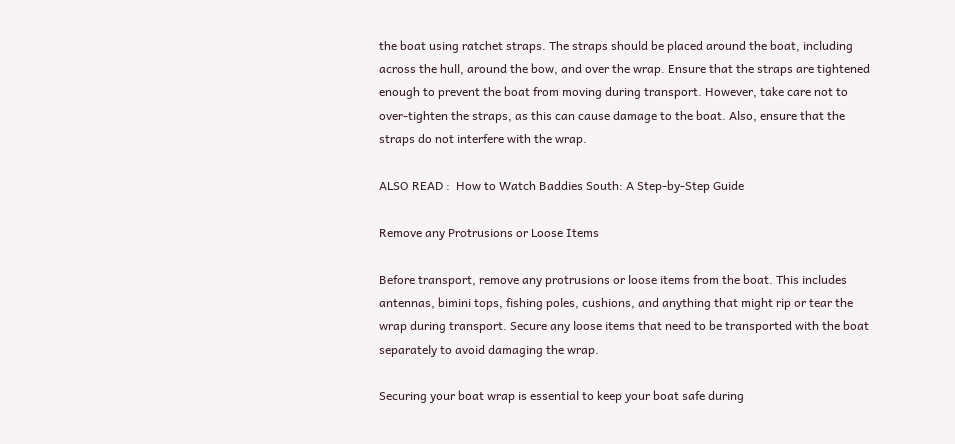the boat using ratchet straps. The straps should be placed around the boat, including across the hull, around the bow, and over the wrap. Ensure that the straps are tightened enough to prevent the boat from moving during transport. However, take care not to over-tighten the straps, as this can cause damage to the boat. Also, ensure that the straps do not interfere with the wrap.

ALSO READ :  How to Watch Baddies South: A Step-by-Step Guide

Remove any Protrusions or Loose Items

Before transport, remove any protrusions or loose items from the boat. This includes antennas, bimini tops, fishing poles, cushions, and anything that might rip or tear the wrap during transport. Secure any loose items that need to be transported with the boat separately to avoid damaging the wrap.

Securing your boat wrap is essential to keep your boat safe during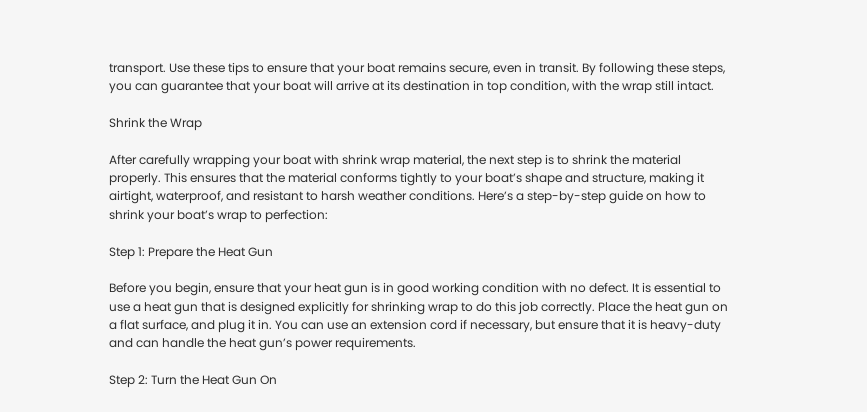transport. Use these tips to ensure that your boat remains secure, even in transit. By following these steps, you can guarantee that your boat will arrive at its destination in top condition, with the wrap still intact.

Shrink the Wrap

After carefully wrapping your boat with shrink wrap material, the next step is to shrink the material properly. This ensures that the material conforms tightly to your boat’s shape and structure, making it airtight, waterproof, and resistant to harsh weather conditions. Here’s a step-by-step guide on how to shrink your boat’s wrap to perfection:

Step 1: Prepare the Heat Gun

Before you begin, ensure that your heat gun is in good working condition with no defect. It is essential to use a heat gun that is designed explicitly for shrinking wrap to do this job correctly. Place the heat gun on a flat surface, and plug it in. You can use an extension cord if necessary, but ensure that it is heavy-duty and can handle the heat gun’s power requirements.

Step 2: Turn the Heat Gun On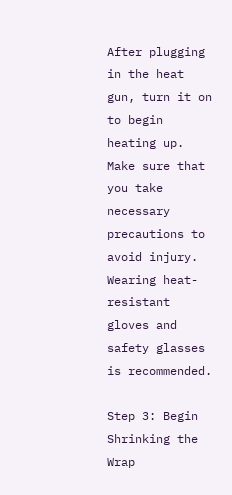After plugging in the heat gun, turn it on to begin heating up. Make sure that you take necessary precautions to avoid injury. Wearing heat-resistant gloves and safety glasses is recommended.

Step 3: Begin Shrinking the Wrap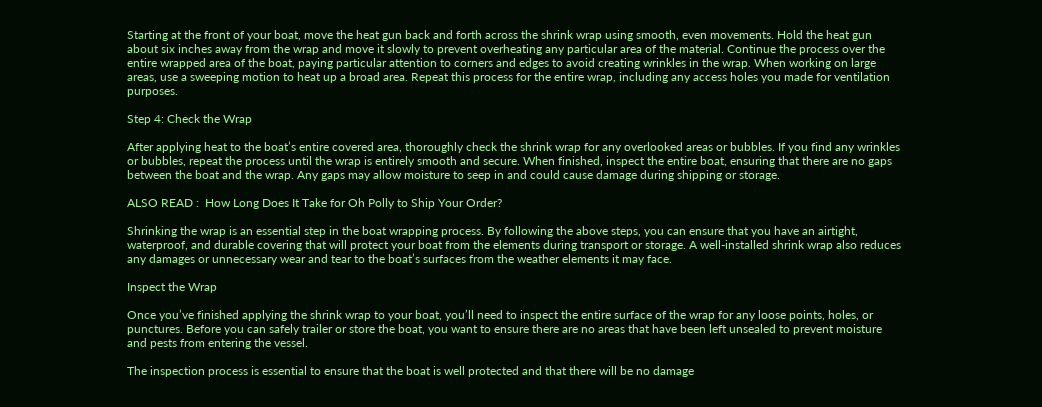Starting at the front of your boat, move the heat gun back and forth across the shrink wrap using smooth, even movements. Hold the heat gun about six inches away from the wrap and move it slowly to prevent overheating any particular area of the material. Continue the process over the entire wrapped area of the boat, paying particular attention to corners and edges to avoid creating wrinkles in the wrap. When working on large areas, use a sweeping motion to heat up a broad area. Repeat this process for the entire wrap, including any access holes you made for ventilation purposes.

Step 4: Check the Wrap

After applying heat to the boat’s entire covered area, thoroughly check the shrink wrap for any overlooked areas or bubbles. If you find any wrinkles or bubbles, repeat the process until the wrap is entirely smooth and secure. When finished, inspect the entire boat, ensuring that there are no gaps between the boat and the wrap. Any gaps may allow moisture to seep in and could cause damage during shipping or storage.

ALSO READ :  How Long Does It Take for Oh Polly to Ship Your Order?

Shrinking the wrap is an essential step in the boat wrapping process. By following the above steps, you can ensure that you have an airtight, waterproof, and durable covering that will protect your boat from the elements during transport or storage. A well-installed shrink wrap also reduces any damages or unnecessary wear and tear to the boat’s surfaces from the weather elements it may face.

Inspect the Wrap

Once you’ve finished applying the shrink wrap to your boat, you’ll need to inspect the entire surface of the wrap for any loose points, holes, or punctures. Before you can safely trailer or store the boat, you want to ensure there are no areas that have been left unsealed to prevent moisture and pests from entering the vessel.

The inspection process is essential to ensure that the boat is well protected and that there will be no damage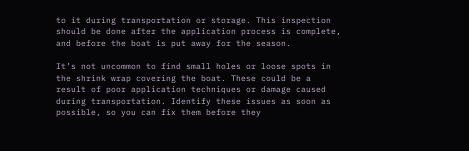to it during transportation or storage. This inspection should be done after the application process is complete, and before the boat is put away for the season.

It’s not uncommon to find small holes or loose spots in the shrink wrap covering the boat. These could be a result of poor application techniques or damage caused during transportation. Identify these issues as soon as possible, so you can fix them before they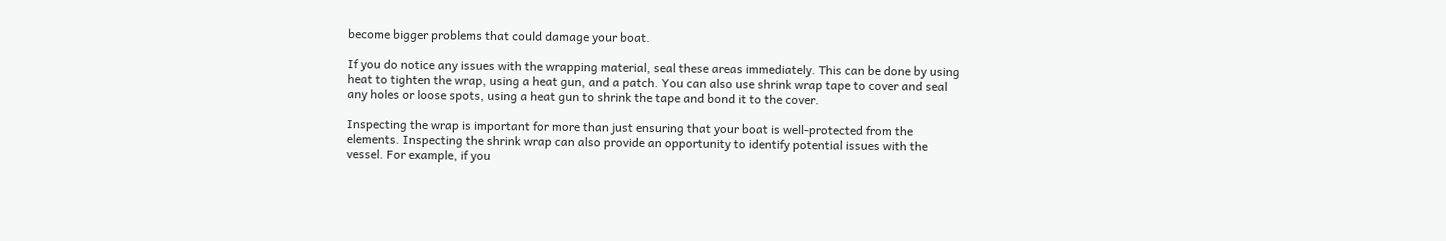become bigger problems that could damage your boat.

If you do notice any issues with the wrapping material, seal these areas immediately. This can be done by using heat to tighten the wrap, using a heat gun, and a patch. You can also use shrink wrap tape to cover and seal any holes or loose spots, using a heat gun to shrink the tape and bond it to the cover.

Inspecting the wrap is important for more than just ensuring that your boat is well-protected from the elements. Inspecting the shrink wrap can also provide an opportunity to identify potential issues with the vessel. For example, if you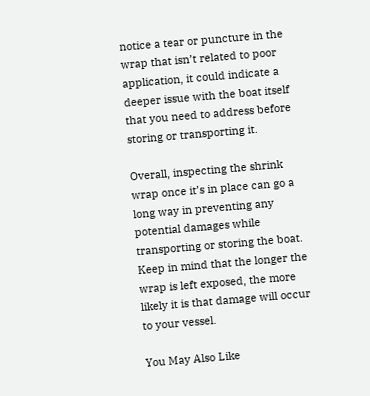notice a tear or puncture in the wrap that isn’t related to poor application, it could indicate a deeper issue with the boat itself that you need to address before storing or transporting it.

Overall, inspecting the shrink wrap once it’s in place can go a long way in preventing any potential damages while transporting or storing the boat. Keep in mind that the longer the wrap is left exposed, the more likely it is that damage will occur to your vessel.

You May Also Like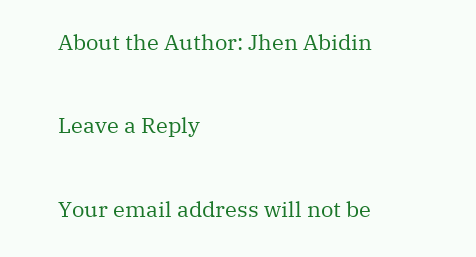About the Author: Jhen Abidin

Leave a Reply

Your email address will not be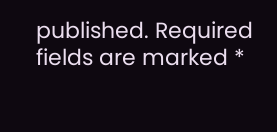published. Required fields are marked *